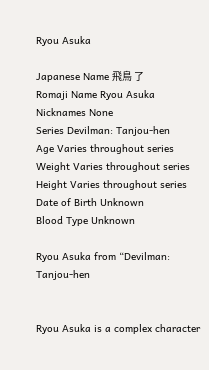Ryou Asuka

Japanese Name 飛鳥 了
Romaji Name Ryou Asuka
Nicknames None
Series Devilman: Tanjou-hen
Age Varies throughout series
Weight Varies throughout series
Height Varies throughout series
Date of Birth Unknown
Blood Type Unknown

Ryou Asuka from “Devilman: Tanjou-hen


Ryou Asuka is a complex character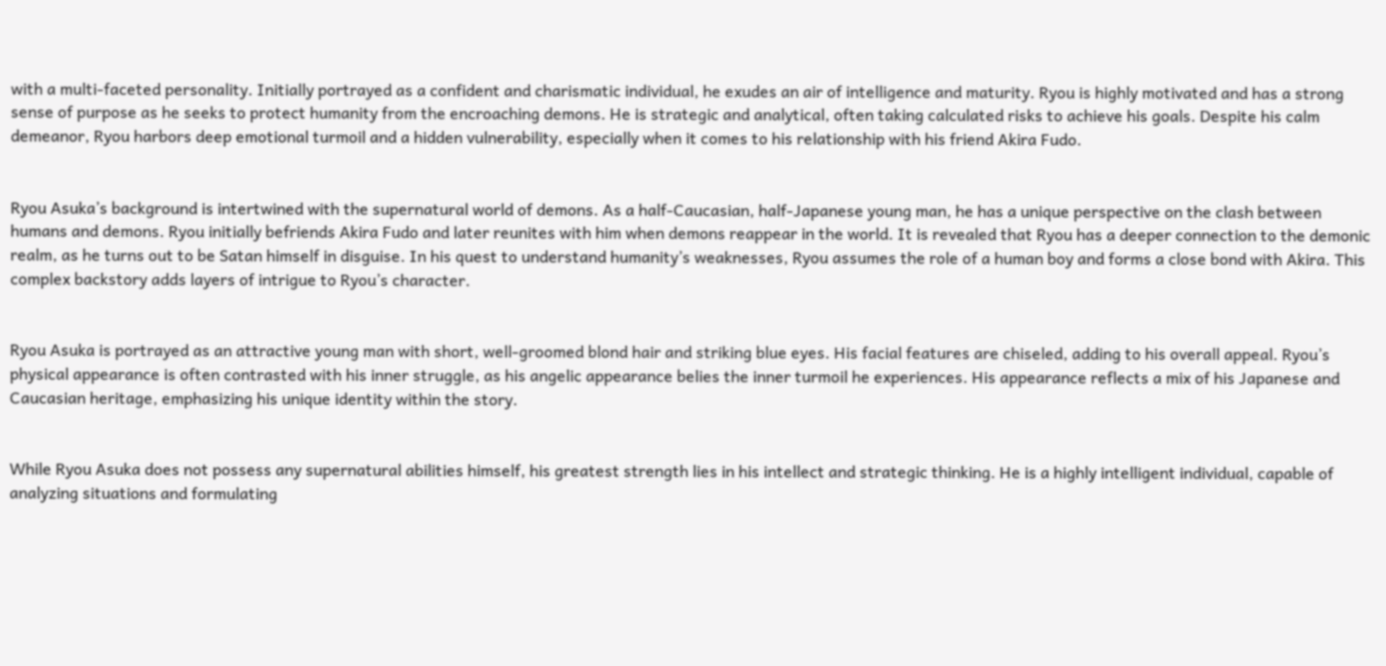with a multi-faceted personality. Initially portrayed as a confident and charismatic individual, he exudes an air of intelligence and maturity. Ryou is highly motivated and has a strong sense of purpose as he seeks to protect humanity from the encroaching demons. He is strategic and analytical, often taking calculated risks to achieve his goals. Despite his calm demeanor, Ryou harbors deep emotional turmoil and a hidden vulnerability, especially when it comes to his relationship with his friend Akira Fudo.


Ryou Asuka’s background is intertwined with the supernatural world of demons. As a half-Caucasian, half-Japanese young man, he has a unique perspective on the clash between humans and demons. Ryou initially befriends Akira Fudo and later reunites with him when demons reappear in the world. It is revealed that Ryou has a deeper connection to the demonic realm, as he turns out to be Satan himself in disguise. In his quest to understand humanity’s weaknesses, Ryou assumes the role of a human boy and forms a close bond with Akira. This complex backstory adds layers of intrigue to Ryou’s character.


Ryou Asuka is portrayed as an attractive young man with short, well-groomed blond hair and striking blue eyes. His facial features are chiseled, adding to his overall appeal. Ryou’s physical appearance is often contrasted with his inner struggle, as his angelic appearance belies the inner turmoil he experiences. His appearance reflects a mix of his Japanese and Caucasian heritage, emphasizing his unique identity within the story.


While Ryou Asuka does not possess any supernatural abilities himself, his greatest strength lies in his intellect and strategic thinking. He is a highly intelligent individual, capable of analyzing situations and formulating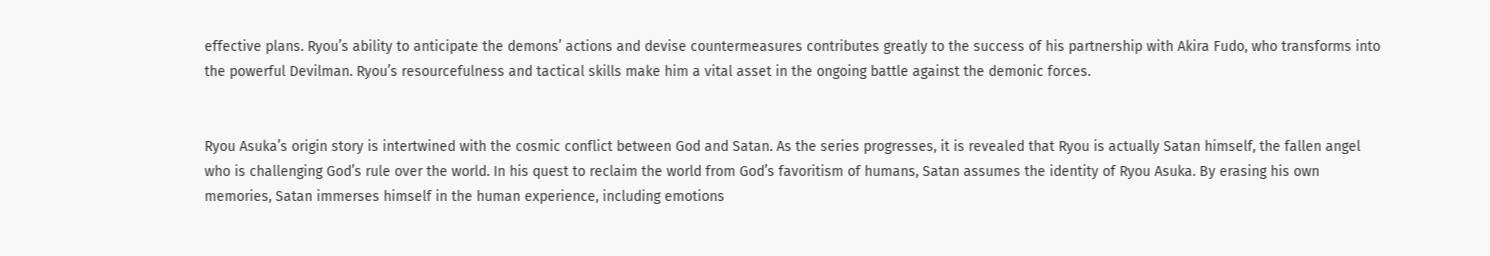effective plans. Ryou’s ability to anticipate the demons’ actions and devise countermeasures contributes greatly to the success of his partnership with Akira Fudo, who transforms into the powerful Devilman. Ryou’s resourcefulness and tactical skills make him a vital asset in the ongoing battle against the demonic forces.


Ryou Asuka’s origin story is intertwined with the cosmic conflict between God and Satan. As the series progresses, it is revealed that Ryou is actually Satan himself, the fallen angel who is challenging God’s rule over the world. In his quest to reclaim the world from God’s favoritism of humans, Satan assumes the identity of Ryou Asuka. By erasing his own memories, Satan immerses himself in the human experience, including emotions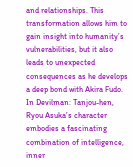and relationships. This transformation allows him to gain insight into humanity’s vulnerabilities, but it also leads to unexpected consequences as he develops a deep bond with Akira Fudo.
In Devilman: Tanjou-hen, Ryou Asuka’s character embodies a fascinating combination of intelligence, inner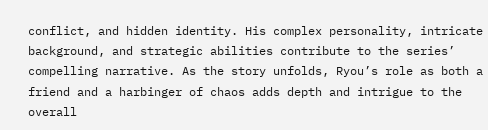conflict, and hidden identity. His complex personality, intricate background, and strategic abilities contribute to the series’ compelling narrative. As the story unfolds, Ryou’s role as both a friend and a harbinger of chaos adds depth and intrigue to the overall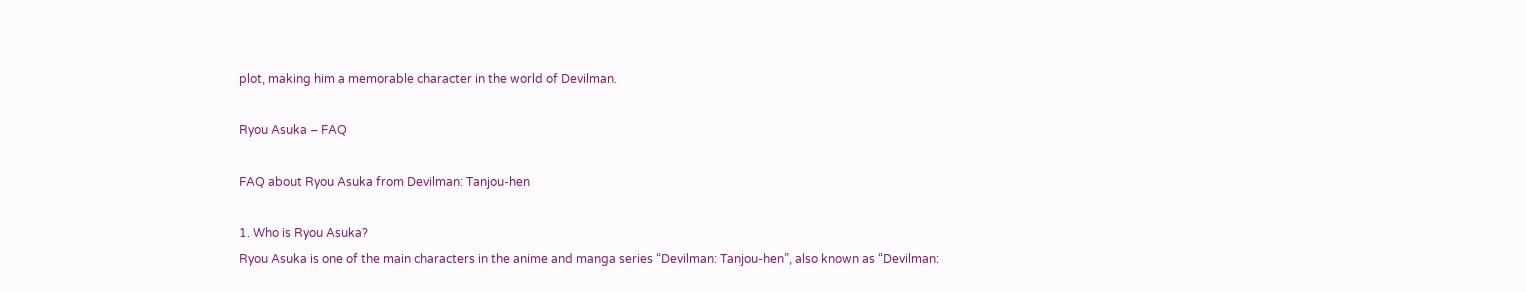plot, making him a memorable character in the world of Devilman.

Ryou Asuka – FAQ

FAQ about Ryou Asuka from Devilman: Tanjou-hen

1. Who is Ryou Asuka?
Ryou Asuka is one of the main characters in the anime and manga series “Devilman: Tanjou-hen”, also known as “Devilman: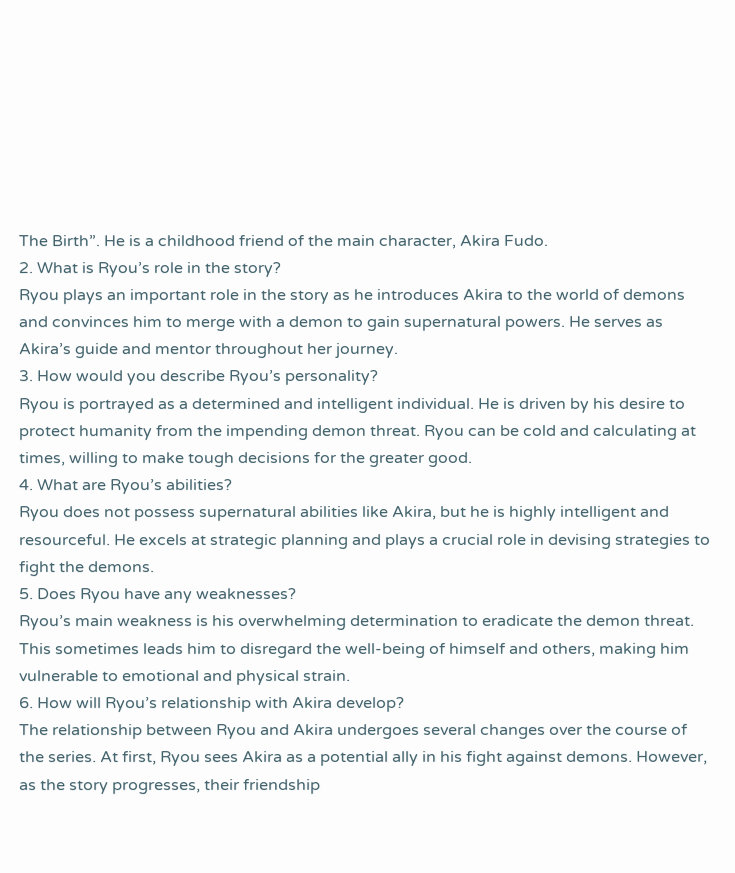The Birth”. He is a childhood friend of the main character, Akira Fudo.
2. What is Ryou’s role in the story?
Ryou plays an important role in the story as he introduces Akira to the world of demons and convinces him to merge with a demon to gain supernatural powers. He serves as Akira’s guide and mentor throughout her journey.
3. How would you describe Ryou’s personality?
Ryou is portrayed as a determined and intelligent individual. He is driven by his desire to protect humanity from the impending demon threat. Ryou can be cold and calculating at times, willing to make tough decisions for the greater good.
4. What are Ryou’s abilities?
Ryou does not possess supernatural abilities like Akira, but he is highly intelligent and resourceful. He excels at strategic planning and plays a crucial role in devising strategies to fight the demons.
5. Does Ryou have any weaknesses?
Ryou’s main weakness is his overwhelming determination to eradicate the demon threat. This sometimes leads him to disregard the well-being of himself and others, making him vulnerable to emotional and physical strain.
6. How will Ryou’s relationship with Akira develop?
The relationship between Ryou and Akira undergoes several changes over the course of the series. At first, Ryou sees Akira as a potential ally in his fight against demons. However, as the story progresses, their friendship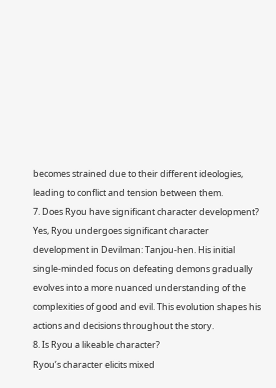becomes strained due to their different ideologies, leading to conflict and tension between them.
7. Does Ryou have significant character development?
Yes, Ryou undergoes significant character development in Devilman: Tanjou-hen. His initial single-minded focus on defeating demons gradually evolves into a more nuanced understanding of the complexities of good and evil. This evolution shapes his actions and decisions throughout the story.
8. Is Ryou a likeable character?
Ryou’s character elicits mixed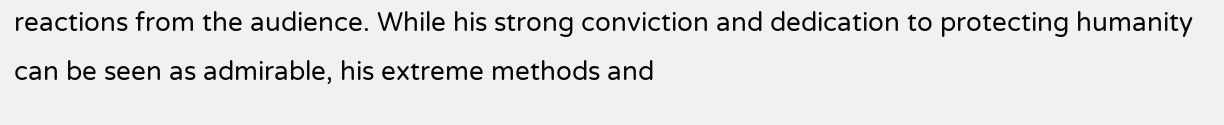reactions from the audience. While his strong conviction and dedication to protecting humanity can be seen as admirable, his extreme methods and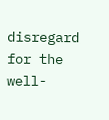disregard for the well-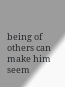being of others can make him seem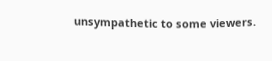unsympathetic to some viewers.